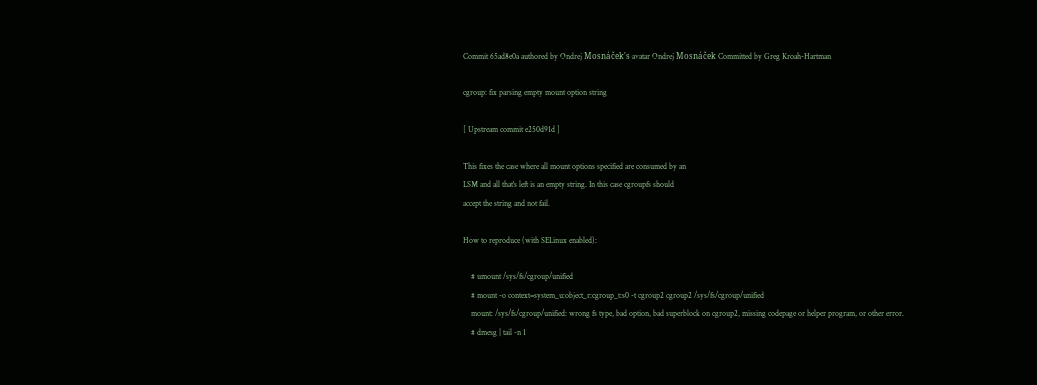Commit 65ad8e0a authored by Ondrej Mosnáček's avatar Ondrej Mosnáček Committed by Greg Kroah-Hartman

cgroup: fix parsing empty mount option string

[ Upstream commit e250d91d ]

This fixes the case where all mount options specified are consumed by an
LSM and all that's left is an empty string. In this case cgroupfs should
accept the string and not fail.

How to reproduce (with SELinux enabled):

    # umount /sys/fs/cgroup/unified
    # mount -o context=system_u:object_r:cgroup_t:s0 -t cgroup2 cgroup2 /sys/fs/cgroup/unified
    mount: /sys/fs/cgroup/unified: wrong fs type, bad option, bad superblock on cgroup2, missing codepage or helper program, or other error.
    # dmesg | tail -n 1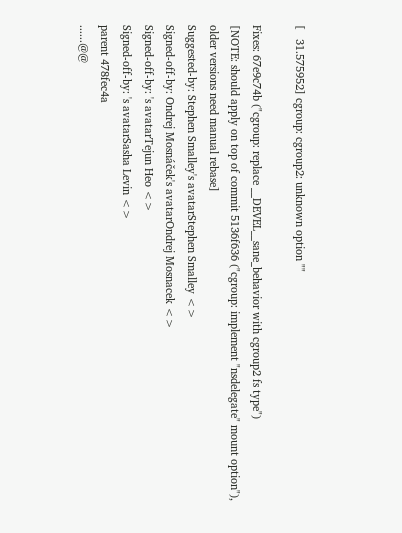[   31.575952] cgroup: cgroup2: unknown option ""

Fixes: 67e9c74b ("cgroup: replace __DEVEL__sane_behavior with cgroup2 fs type")
[NOTE: should apply on top of commit 5136f636 ("cgroup: implement "nsdelegate" mount option"), older versions need manual rebase]
Suggested-by: Stephen Smalley's avatarStephen Smalley <>
Signed-off-by: Ondrej Mosnáček's avatarOndrej Mosnacek <>
Signed-off-by: 's avatarTejun Heo <>
Signed-off-by: 's avatarSasha Levin <>
parent 478fec4a
......@@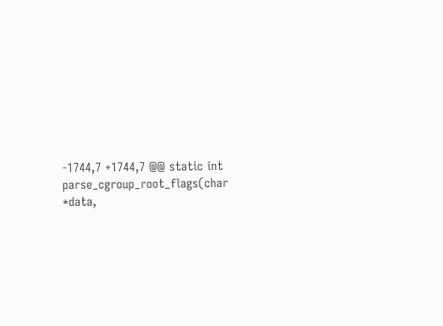-1744,7 +1744,7 @@ static int parse_cgroup_root_flags(char *data,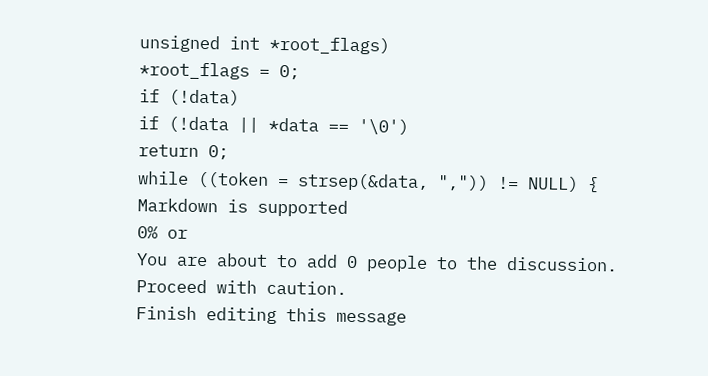unsigned int *root_flags)
*root_flags = 0;
if (!data)
if (!data || *data == '\0')
return 0;
while ((token = strsep(&data, ",")) != NULL) {
Markdown is supported
0% or
You are about to add 0 people to the discussion. Proceed with caution.
Finish editing this message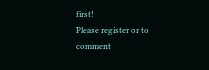first!
Please register or to comment